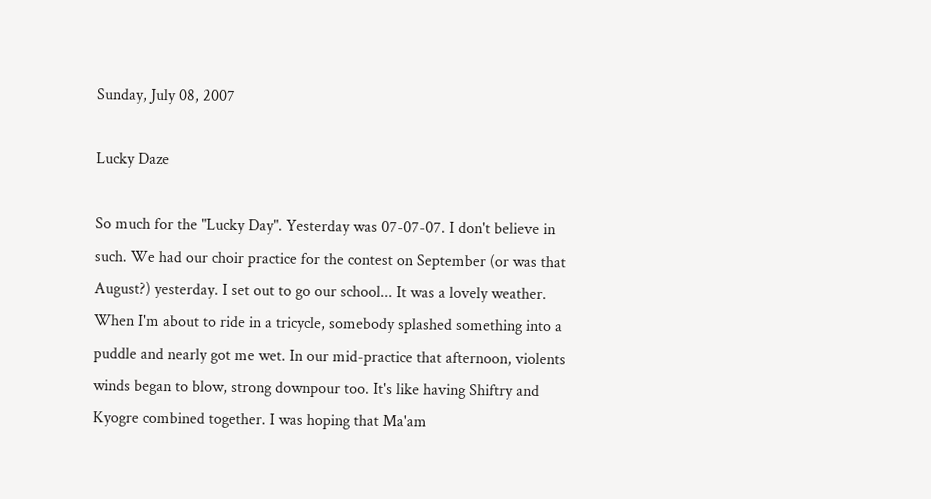Sunday, July 08, 2007

Lucky Daze

So much for the "Lucky Day". Yesterday was 07-07-07. I don't believe in such. We had our choir practice for the contest on September (or was that August?) yesterday. I set out to go our school... It was a lovely weather. When I'm about to ride in a tricycle, somebody splashed something into a puddle and nearly got me wet. In our mid-practice that afternoon, violents winds began to blow, strong downpour too. It's like having Shiftry and Kyogre combined together. I was hoping that Ma'am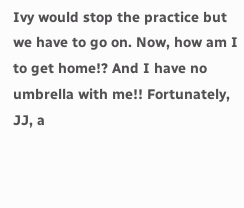Ivy would stop the practice but we have to go on. Now, how am I to get home!? And I have no umbrella with me!! Fortunately, JJ, a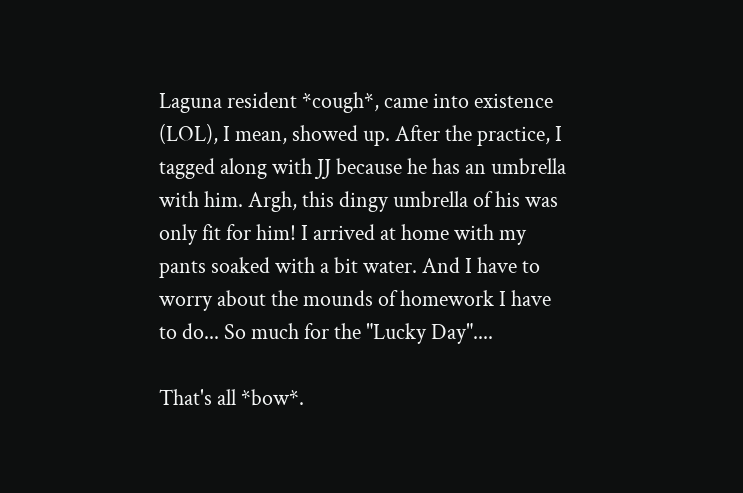Laguna resident *cough*, came into existence (LOL), I mean, showed up. After the practice, I tagged along with JJ because he has an umbrella with him. Argh, this dingy umbrella of his was only fit for him! I arrived at home with my pants soaked with a bit water. And I have to worry about the mounds of homework I have to do... So much for the "Lucky Day"....

That's all *bow*.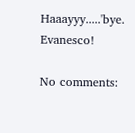Haaayyy.....'bye. Evanesco!

No comments: